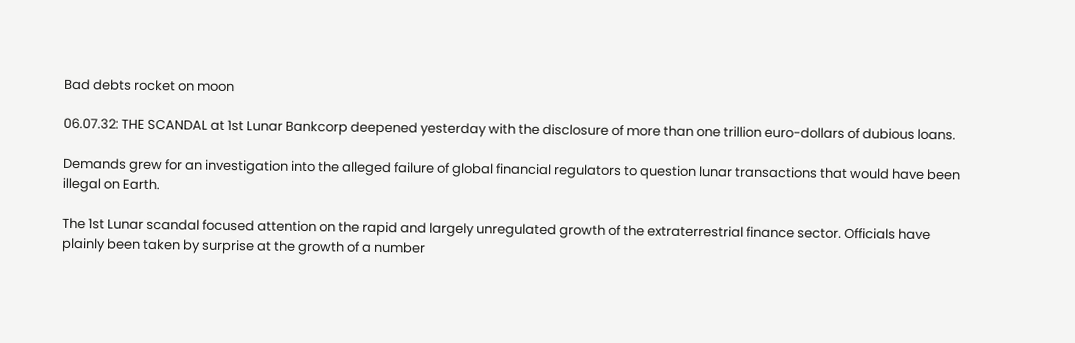Bad debts rocket on moon

06.07.32: THE SCANDAL at 1st Lunar Bankcorp deepened yesterday with the disclosure of more than one trillion euro-dollars of dubious loans.

Demands grew for an investigation into the alleged failure of global financial regulators to question lunar transactions that would have been illegal on Earth.

The 1st Lunar scandal focused attention on the rapid and largely unregulated growth of the extraterrestrial finance sector. Officials have plainly been taken by surprise at the growth of a number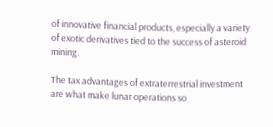of innovative financial products, especially a variety of exotic derivatives tied to the success of asteroid mining.

The tax advantages of extraterrestrial investment are what make lunar operations so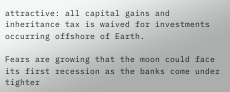attractive: all capital gains and inheritance tax is waived for investments occurring offshore of Earth.

Fears are growing that the moon could face its first recession as the banks come under tighter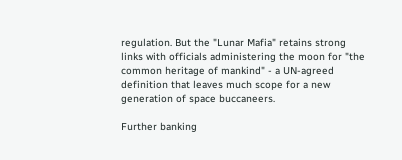regulation. But the "Lunar Mafia" retains strong links with officials administering the moon for "the common heritage of mankind" - a UN-agreed definition that leaves much scope for a new generation of space buccaneers.

Further banking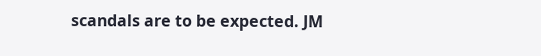scandals are to be expected. JM